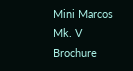Mini Marcos Mk. V Brochure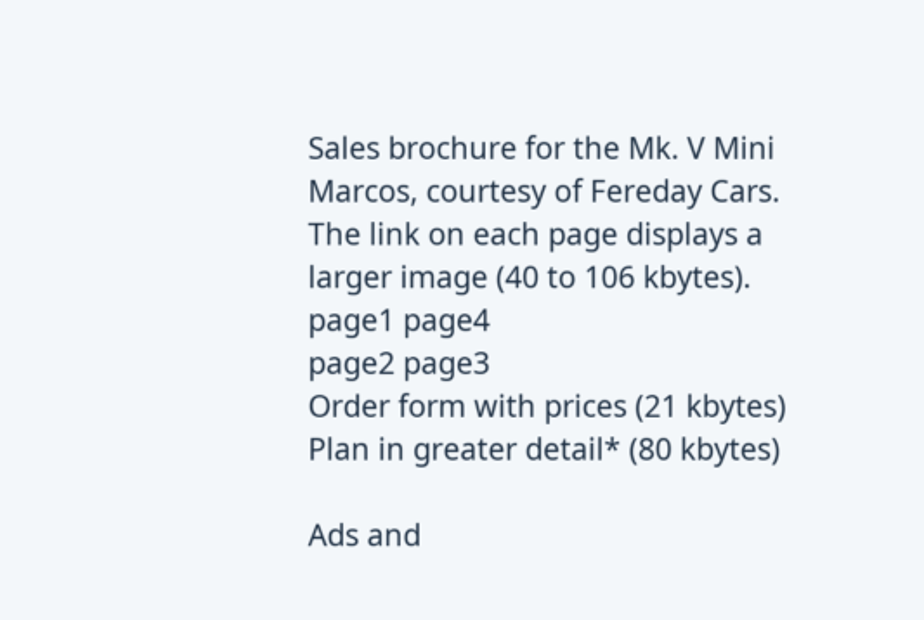Sales brochure for the Mk. V Mini Marcos, courtesy of Fereday Cars.
The link on each page displays a larger image (40 to 106 kbytes).
page1 page4
page2 page3
Order form with prices (21 kbytes)
Plan in greater detail* (80 kbytes)

Ads and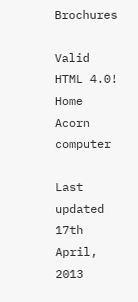Brochures

Valid HTML 4.0! Home Acorn computer

Last updated 17th April, 2013